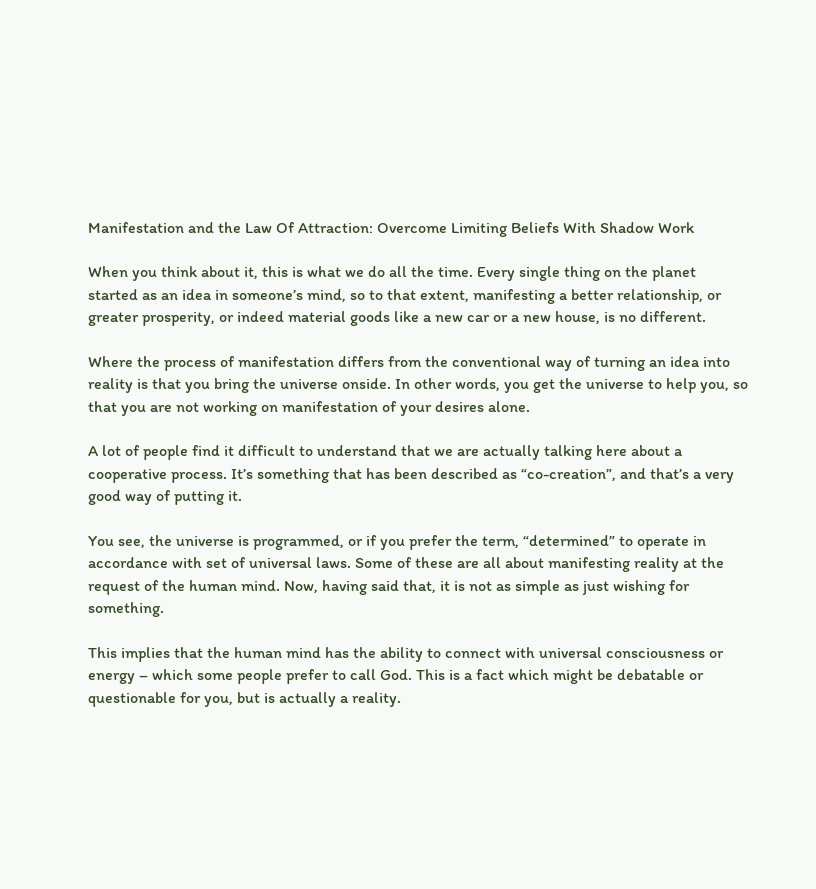Manifestation and the Law Of Attraction: Overcome Limiting Beliefs With Shadow Work

When you think about it, this is what we do all the time. Every single thing on the planet started as an idea in someone’s mind, so to that extent, manifesting a better relationship, or greater prosperity, or indeed material goods like a new car or a new house, is no different.

Where the process of manifestation differs from the conventional way of turning an idea into reality is that you bring the universe onside. In other words, you get the universe to help you, so that you are not working on manifestation of your desires alone.

A lot of people find it difficult to understand that we are actually talking here about a cooperative process. It’s something that has been described as “co-creation”, and that’s a very good way of putting it.

You see, the universe is programmed, or if you prefer the term, “determined” to operate in accordance with set of universal laws. Some of these are all about manifesting reality at the request of the human mind. Now, having said that, it is not as simple as just wishing for something.

This implies that the human mind has the ability to connect with universal consciousness or energy – which some people prefer to call God. This is a fact which might be debatable or questionable for you, but is actually a reality.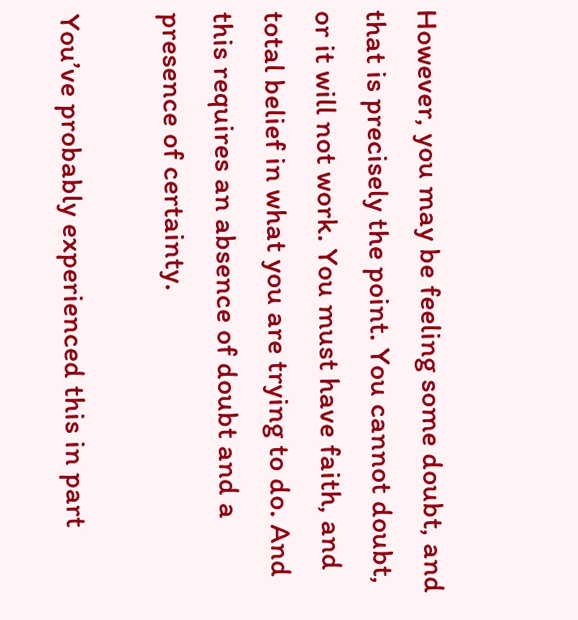However, you may be feeling some doubt, and that is precisely the point. You cannot doubt, or it will not work. You must have faith, and total belief in what you are trying to do. And this requires an absence of doubt and a presence of certainty.

You’ve probably experienced this in part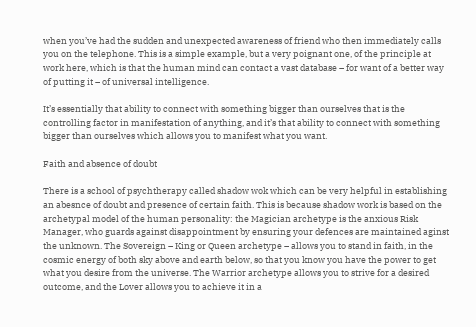when you’ve had the sudden and unexpected awareness of friend who then immediately calls you on the telephone. This is a simple example, but a very poignant one, of the principle at work here, which is that the human mind can contact a vast database – for want of a better way of putting it – of universal intelligence.

It’s essentially that ability to connect with something bigger than ourselves that is the controlling factor in manifestation of anything, and it’s that ability to connect with something bigger than ourselves which allows you to manifest what you want.

Faith and absence of doubt

There is a school of psychtherapy called shadow wok which can be very helpful in establishing an abesnce of doubt and presence of certain faith. This is because shadow work is based on the archetypal model of the human personality: the Magician archetype is the anxious Risk Manager, who guards against disappointment by ensuring your defences are maintained aginst the unknown. The Sovereign – King or Queen archetype – allows you to stand in faith, in the cosmic energy of both sky above and earth below, so that you know you have the power to get what you desire from the universe. The Warrior archetype allows you to strive for a desired outcome, and the Lover allows you to achieve it in a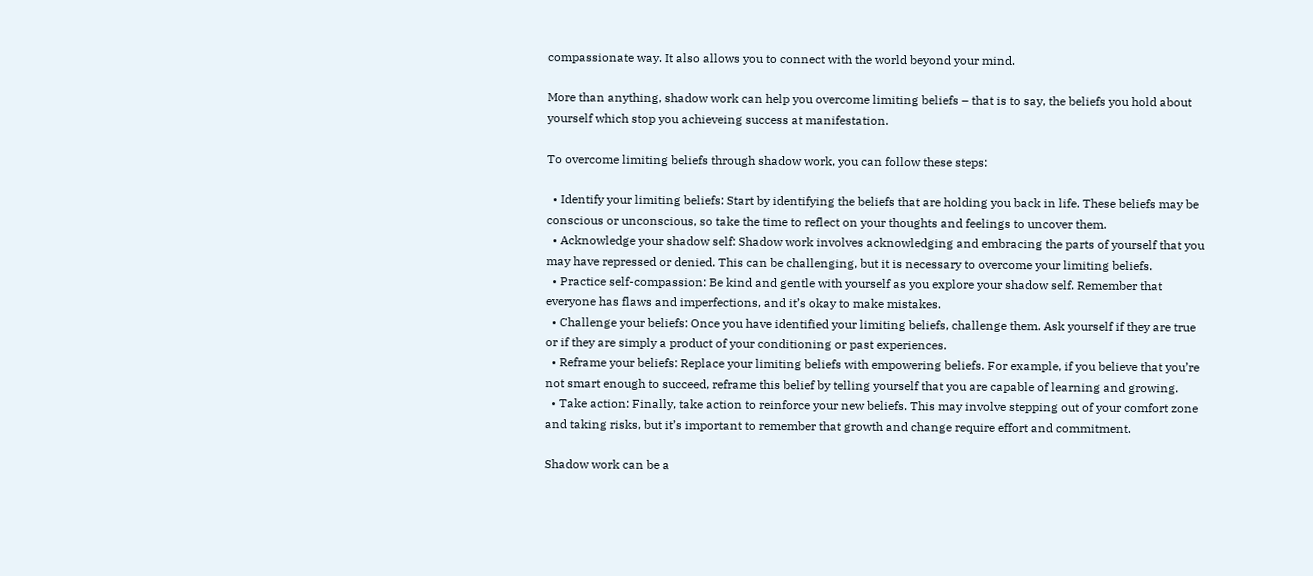compassionate way. It also allows you to connect with the world beyond your mind.

More than anything, shadow work can help you overcome limiting beliefs – that is to say, the beliefs you hold about yourself which stop you achieveing success at manifestation.

To overcome limiting beliefs through shadow work, you can follow these steps:

  • Identify your limiting beliefs: Start by identifying the beliefs that are holding you back in life. These beliefs may be conscious or unconscious, so take the time to reflect on your thoughts and feelings to uncover them.
  • Acknowledge your shadow self: Shadow work involves acknowledging and embracing the parts of yourself that you may have repressed or denied. This can be challenging, but it is necessary to overcome your limiting beliefs.
  • Practice self-compassion: Be kind and gentle with yourself as you explore your shadow self. Remember that everyone has flaws and imperfections, and it’s okay to make mistakes.
  • Challenge your beliefs: Once you have identified your limiting beliefs, challenge them. Ask yourself if they are true or if they are simply a product of your conditioning or past experiences.
  • Reframe your beliefs: Replace your limiting beliefs with empowering beliefs. For example, if you believe that you’re not smart enough to succeed, reframe this belief by telling yourself that you are capable of learning and growing.
  • Take action: Finally, take action to reinforce your new beliefs. This may involve stepping out of your comfort zone and taking risks, but it’s important to remember that growth and change require effort and commitment.

Shadow work can be a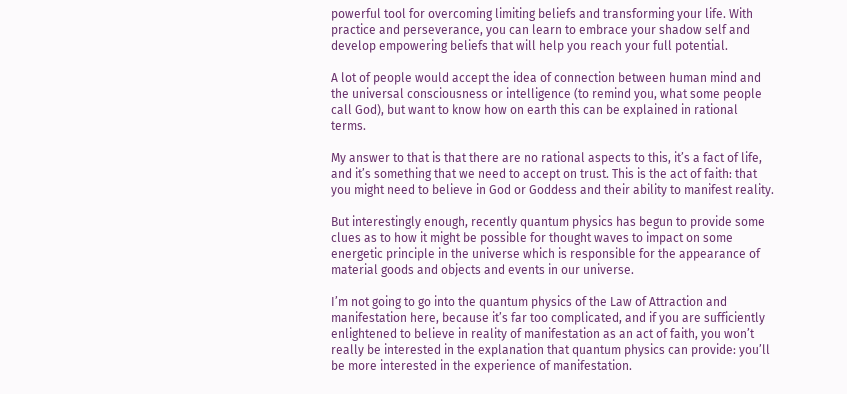powerful tool for overcoming limiting beliefs and transforming your life. With practice and perseverance, you can learn to embrace your shadow self and develop empowering beliefs that will help you reach your full potential.

A lot of people would accept the idea of connection between human mind and the universal consciousness or intelligence (to remind you, what some people call God), but want to know how on earth this can be explained in rational terms.

My answer to that is that there are no rational aspects to this, it’s a fact of life, and it’s something that we need to accept on trust. This is the act of faith: that you might need to believe in God or Goddess and their ability to manifest reality.

But interestingly enough, recently quantum physics has begun to provide some clues as to how it might be possible for thought waves to impact on some energetic principle in the universe which is responsible for the appearance of material goods and objects and events in our universe.

I’m not going to go into the quantum physics of the Law of Attraction and manifestation here, because it’s far too complicated, and if you are sufficiently enlightened to believe in reality of manifestation as an act of faith, you won’t really be interested in the explanation that quantum physics can provide: you’ll be more interested in the experience of manifestation.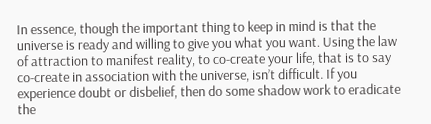In essence, though the important thing to keep in mind is that the universe is ready and willing to give you what you want. Using the law of attraction to manifest reality, to co-create your life, that is to say co-create in association with the universe, isn’t difficult. If you experience doubt or disbelief, then do some shadow work to eradicate the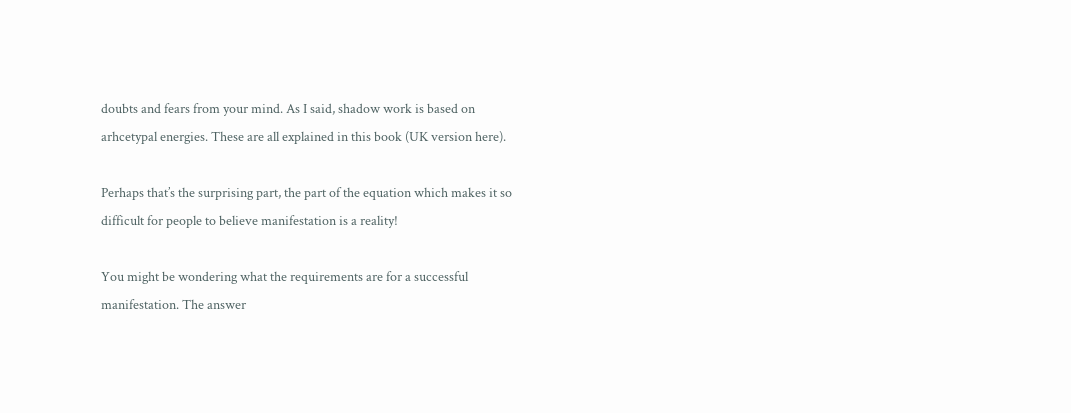doubts and fears from your mind. As I said, shadow work is based on arhcetypal energies. These are all explained in this book (UK version here).

Perhaps that’s the surprising part, the part of the equation which makes it so difficult for people to believe manifestation is a reality!

You might be wondering what the requirements are for a successful manifestation. The answer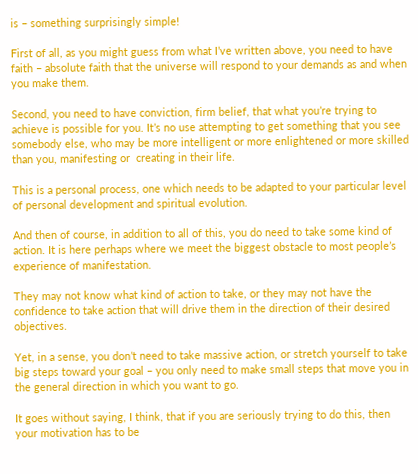is – something surprisingly simple!

First of all, as you might guess from what I’ve written above, you need to have faith – absolute faith that the universe will respond to your demands as and when you make them.

Second, you need to have conviction, firm belief, that what you’re trying to achieve is possible for you. It’s no use attempting to get something that you see somebody else, who may be more intelligent or more enlightened or more skilled than you, manifesting or  creating in their life.

This is a personal process, one which needs to be adapted to your particular level of personal development and spiritual evolution.

And then of course, in addition to all of this, you do need to take some kind of action. It is here perhaps where we meet the biggest obstacle to most people’s experience of manifestation.

They may not know what kind of action to take, or they may not have the confidence to take action that will drive them in the direction of their desired objectives.

Yet, in a sense, you don’t need to take massive action, or stretch yourself to take big steps toward your goal – you only need to make small steps that move you in the general direction in which you want to go.

It goes without saying, I think, that if you are seriously trying to do this, then your motivation has to be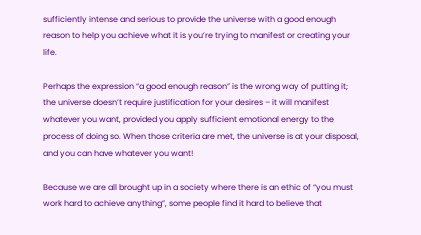sufficiently intense and serious to provide the universe with a good enough reason to help you achieve what it is you’re trying to manifest or creating your life.

Perhaps the expression “a good enough reason” is the wrong way of putting it; the universe doesn’t require justification for your desires – it will manifest whatever you want, provided you apply sufficient emotional energy to the process of doing so. When those criteria are met, the universe is at your disposal, and you can have whatever you want!

Because we are all brought up in a society where there is an ethic of “you must work hard to achieve anything”, some people find it hard to believe that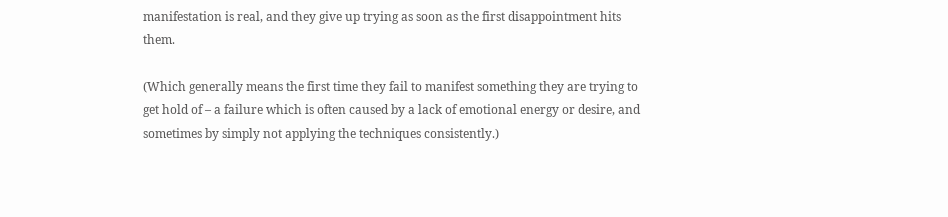manifestation is real, and they give up trying as soon as the first disappointment hits them.

(Which generally means the first time they fail to manifest something they are trying to get hold of – a failure which is often caused by a lack of emotional energy or desire, and sometimes by simply not applying the techniques consistently.)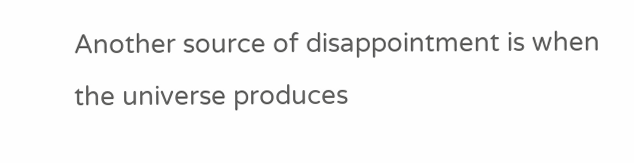Another source of disappointment is when the universe produces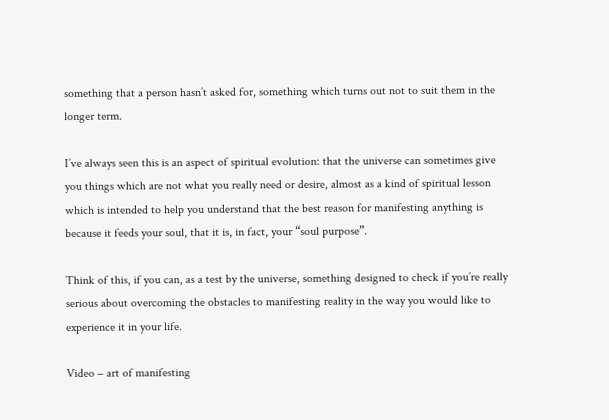something that a person hasn’t asked for, something which turns out not to suit them in the longer term.

I’ve always seen this is an aspect of spiritual evolution: that the universe can sometimes give you things which are not what you really need or desire, almost as a kind of spiritual lesson which is intended to help you understand that the best reason for manifesting anything is because it feeds your soul, that it is, in fact, your “soul purpose”.

Think of this, if you can, as a test by the universe, something designed to check if you’re really serious about overcoming the obstacles to manifesting reality in the way you would like to experience it in your life.

Video – art of manifesting